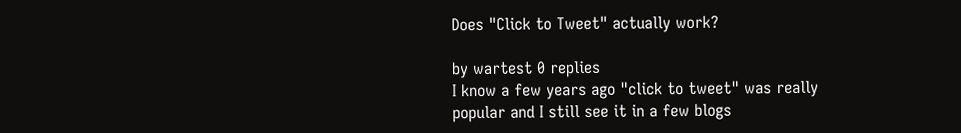Does "Click to Tweet" actually work?

by wartest 0 replies
I know a few years ago "click to tweet" was really popular and I still see it in a few blogs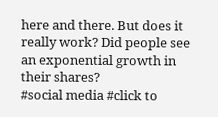here and there. But does it really work? Did people see an exponential growth in their shares?
#social media #click to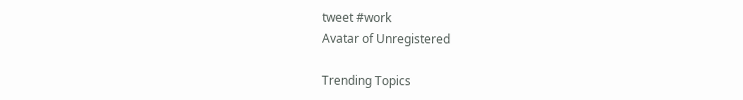tweet #work
Avatar of Unregistered

Trending Topics